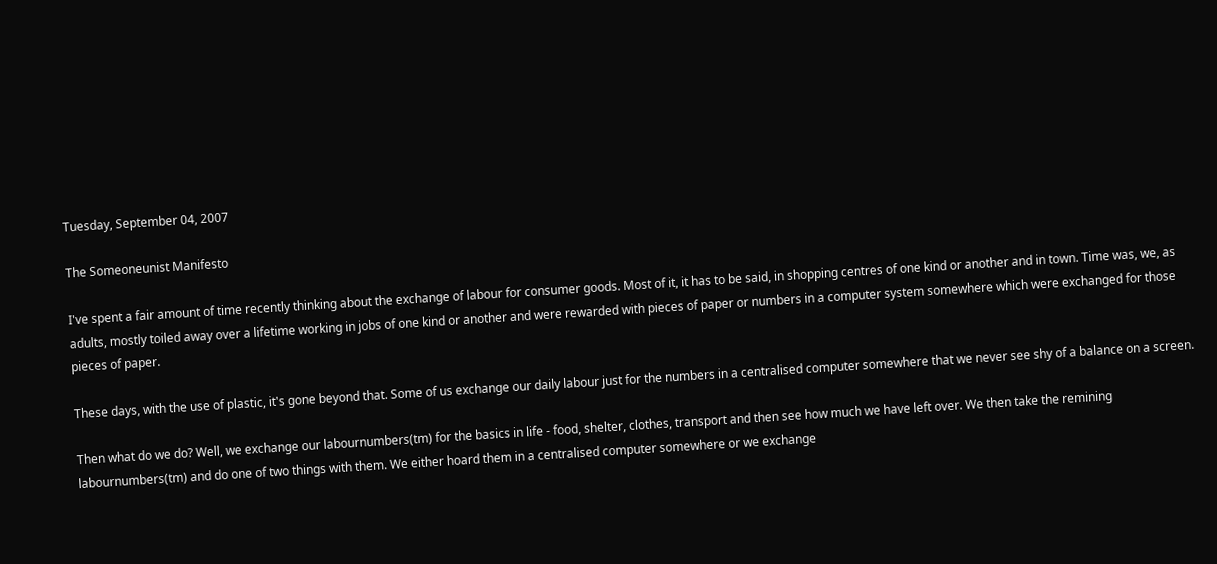Tuesday, September 04, 2007

The Someoneunist Manifesto

I've spent a fair amount of time recently thinking about the exchange of labour for consumer goods. Most of it, it has to be said, in shopping centres of one kind or another and in town. Time was, we, as adults, mostly toiled away over a lifetime working in jobs of one kind or another and were rewarded with pieces of paper or numbers in a computer system somewhere which were exchanged for those pieces of paper.

These days, with the use of plastic, it's gone beyond that. Some of us exchange our daily labour just for the numbers in a centralised computer somewhere that we never see shy of a balance on a screen.

Then what do we do? Well, we exchange our labournumbers(tm) for the basics in life - food, shelter, clothes, transport and then see how much we have left over. We then take the remining labournumbers(tm) and do one of two things with them. We either hoard them in a centralised computer somewhere or we exchange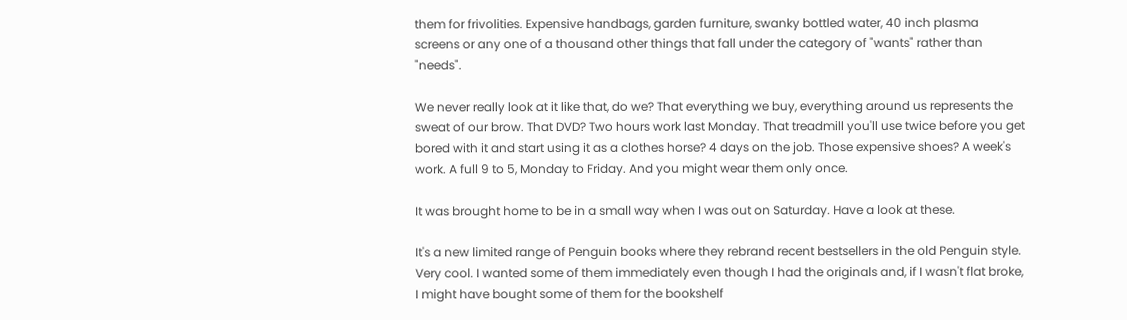them for frivolities. Expensive handbags, garden furniture, swanky bottled water, 40 inch plasma screens or any one of a thousand other things that fall under the category of "wants" rather than "needs".

We never really look at it like that, do we? That everything we buy, everything around us represents the sweat of our brow. That DVD? Two hours work last Monday. That treadmill you'll use twice before you get bored with it and start using it as a clothes horse? 4 days on the job. Those expensive shoes? A week's work. A full 9 to 5, Monday to Friday. And you might wear them only once.

It was brought home to be in a small way when I was out on Saturday. Have a look at these.

It's a new limited range of Penguin books where they rebrand recent bestsellers in the old Penguin style. Very cool. I wanted some of them immediately even though I had the originals and, if I wasn't flat broke, I might have bought some of them for the bookshelf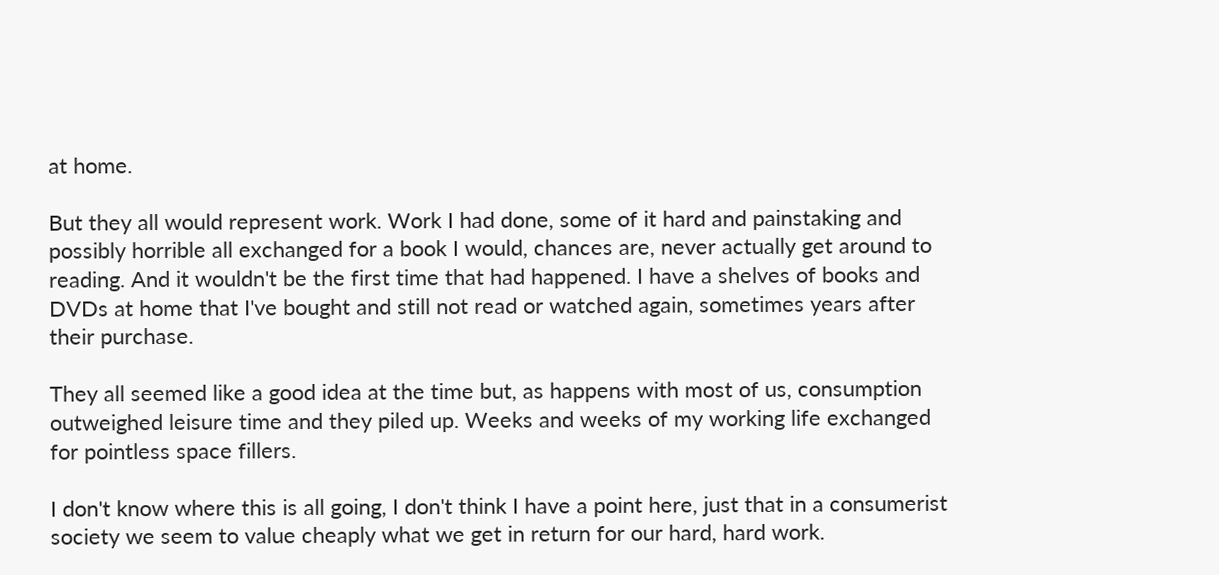at home.

But they all would represent work. Work I had done, some of it hard and painstaking and possibly horrible all exchanged for a book I would, chances are, never actually get around to reading. And it wouldn't be the first time that had happened. I have a shelves of books and DVDs at home that I've bought and still not read or watched again, sometimes years after their purchase.

They all seemed like a good idea at the time but, as happens with most of us, consumption outweighed leisure time and they piled up. Weeks and weeks of my working life exchanged for pointless space fillers.

I don't know where this is all going, I don't think I have a point here, just that in a consumerist society we seem to value cheaply what we get in return for our hard, hard work.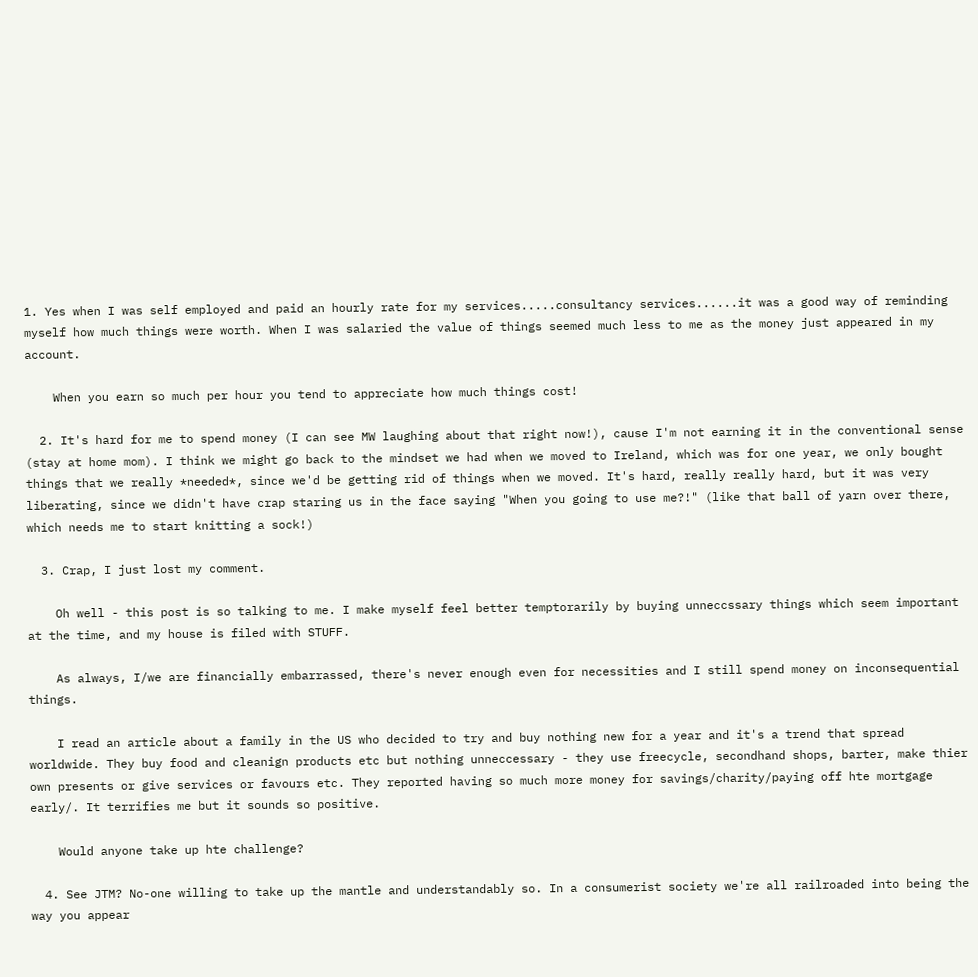1. Yes when I was self employed and paid an hourly rate for my services.....consultancy services......it was a good way of reminding myself how much things were worth. When I was salaried the value of things seemed much less to me as the money just appeared in my account.

    When you earn so much per hour you tend to appreciate how much things cost!

  2. It's hard for me to spend money (I can see MW laughing about that right now!), cause I'm not earning it in the conventional sense (stay at home mom). I think we might go back to the mindset we had when we moved to Ireland, which was for one year, we only bought things that we really *needed*, since we'd be getting rid of things when we moved. It's hard, really really hard, but it was very liberating, since we didn't have crap staring us in the face saying "When you going to use me?!" (like that ball of yarn over there, which needs me to start knitting a sock!)

  3. Crap, I just lost my comment.

    Oh well - this post is so talking to me. I make myself feel better temptorarily by buying unneccssary things which seem important at the time, and my house is filed with STUFF.

    As always, I/we are financially embarrassed, there's never enough even for necessities and I still spend money on inconsequential things.

    I read an article about a family in the US who decided to try and buy nothing new for a year and it's a trend that spread worldwide. They buy food and cleanign products etc but nothing unneccessary - they use freecycle, secondhand shops, barter, make thier own presents or give services or favours etc. They reported having so much more money for savings/charity/paying off hte mortgage early/. It terrifies me but it sounds so positive.

    Would anyone take up hte challenge?

  4. See JTM? No-one willing to take up the mantle and understandably so. In a consumerist society we're all railroaded into being the way you appear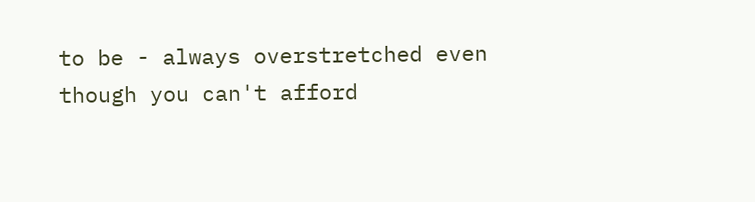to be - always overstretched even though you can't afford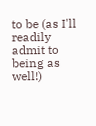to be (as I'll readily admit to being as well!)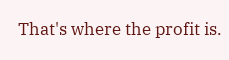That's where the profit is.